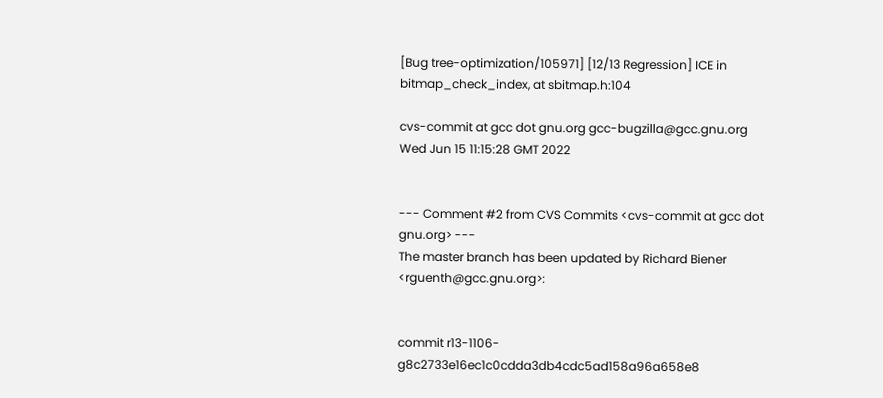[Bug tree-optimization/105971] [12/13 Regression] ICE in bitmap_check_index, at sbitmap.h:104

cvs-commit at gcc dot gnu.org gcc-bugzilla@gcc.gnu.org
Wed Jun 15 11:15:28 GMT 2022


--- Comment #2 from CVS Commits <cvs-commit at gcc dot gnu.org> ---
The master branch has been updated by Richard Biener <rguenth@gcc.gnu.org>:


commit r13-1106-g8c2733e16ec1c0cdda3db4cdc5ad158a96a658e8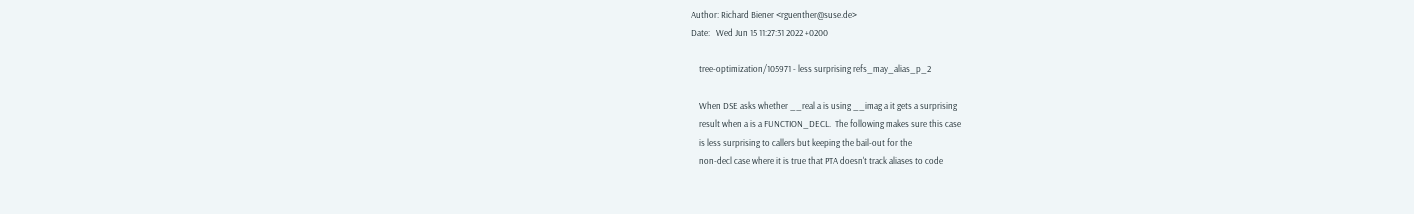Author: Richard Biener <rguenther@suse.de>
Date:   Wed Jun 15 11:27:31 2022 +0200

    tree-optimization/105971 - less surprising refs_may_alias_p_2

    When DSE asks whether __real a is using __imag a it gets a surprising
    result when a is a FUNCTION_DECL.  The following makes sure this case
    is less surprising to callers but keeping the bail-out for the
    non-decl case where it is true that PTA doesn't track aliases to code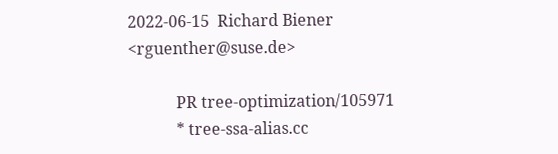2022-06-15  Richard Biener  <rguenther@suse.de>

            PR tree-optimization/105971
            * tree-ssa-alias.cc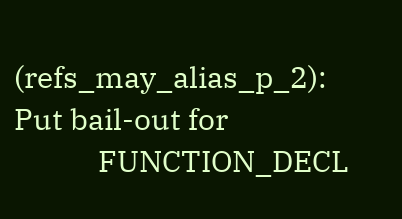(refs_may_alias_p_2): Put bail-out for
            FUNCTION_DECL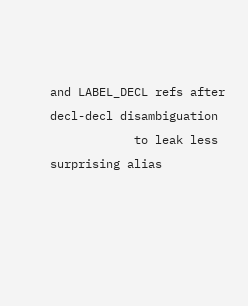and LABEL_DECL refs after decl-decl disambiguation
            to leak less surprising alias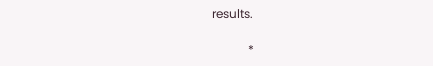results.

            *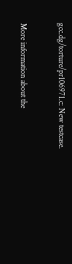gcc.dg/torture/pr106971.c: New testcase.

More information about the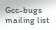Gcc-bugs mailing list